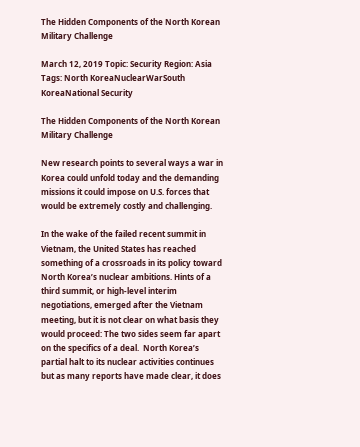The Hidden Components of the North Korean Military Challenge

March 12, 2019 Topic: Security Region: Asia Tags: North KoreaNuclearWarSouth KoreaNational Security

The Hidden Components of the North Korean Military Challenge

New research points to several ways a war in Korea could unfold today and the demanding missions it could impose on U.S. forces that would be extremely costly and challenging.

In the wake of the failed recent summit in Vietnam, the United States has reached something of a crossroads in its policy toward North Korea’s nuclear ambitions. Hints of a third summit, or high-level interim negotiations, emerged after the Vietnam meeting, but it is not clear on what basis they would proceed: The two sides seem far apart on the specifics of a deal.  North Korea’s partial halt to its nuclear activities continues but as many reports have made clear, it does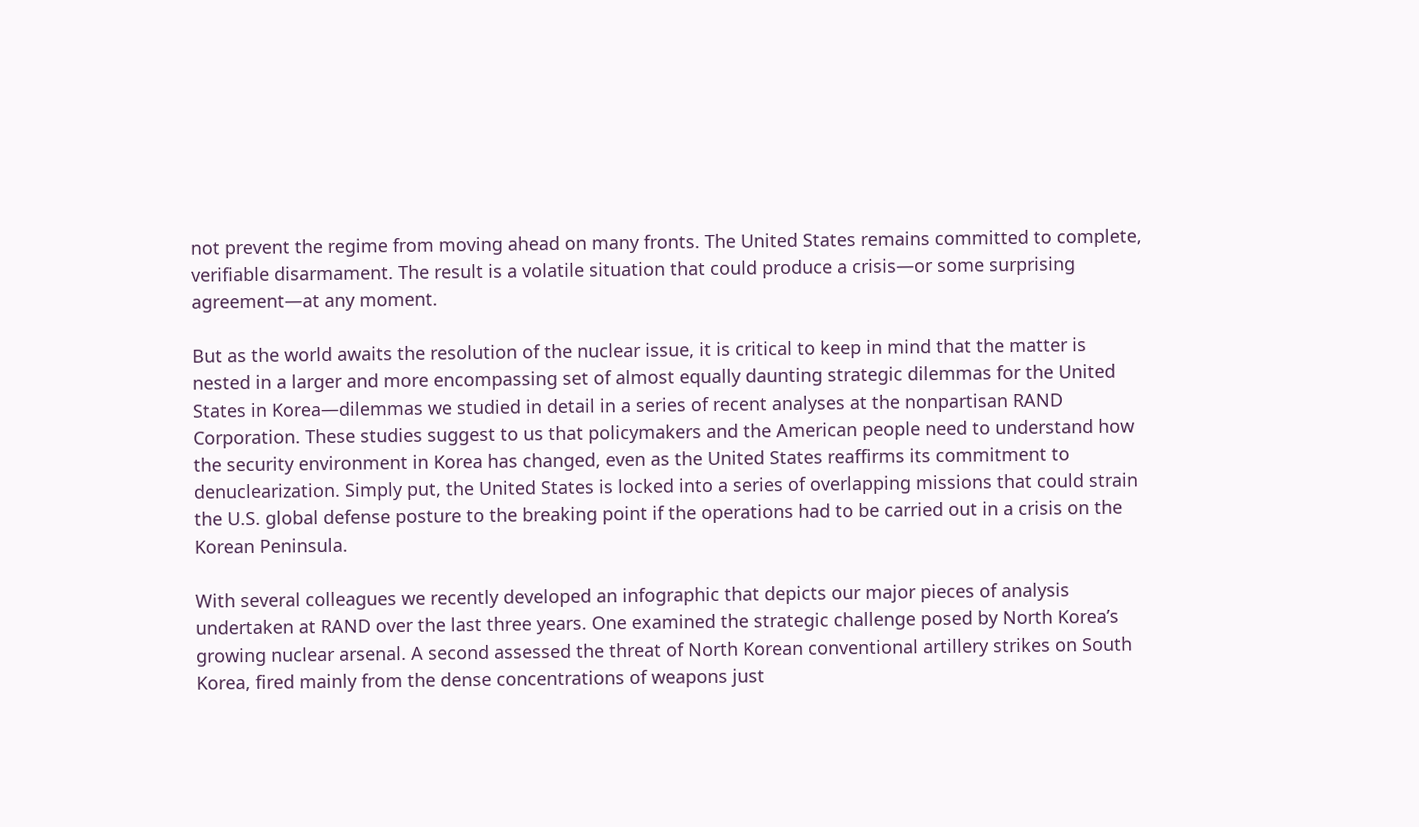not prevent the regime from moving ahead on many fronts. The United States remains committed to complete, verifiable disarmament. The result is a volatile situation that could produce a crisis—or some surprising agreement—at any moment.

But as the world awaits the resolution of the nuclear issue, it is critical to keep in mind that the matter is nested in a larger and more encompassing set of almost equally daunting strategic dilemmas for the United States in Korea—dilemmas we studied in detail in a series of recent analyses at the nonpartisan RAND Corporation. These studies suggest to us that policymakers and the American people need to understand how the security environment in Korea has changed, even as the United States reaffirms its commitment to denuclearization. Simply put, the United States is locked into a series of overlapping missions that could strain the U.S. global defense posture to the breaking point if the operations had to be carried out in a crisis on the Korean Peninsula.

With several colleagues we recently developed an infographic that depicts our major pieces of analysis undertaken at RAND over the last three years. One examined the strategic challenge posed by North Korea’s growing nuclear arsenal. A second assessed the threat of North Korean conventional artillery strikes on South Korea, fired mainly from the dense concentrations of weapons just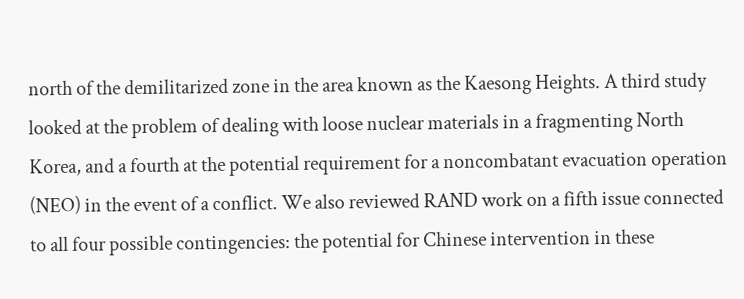north of the demilitarized zone in the area known as the Kaesong Heights. A third study looked at the problem of dealing with loose nuclear materials in a fragmenting North Korea, and a fourth at the potential requirement for a noncombatant evacuation operation (NEO) in the event of a conflict. We also reviewed RAND work on a fifth issue connected to all four possible contingencies: the potential for Chinese intervention in these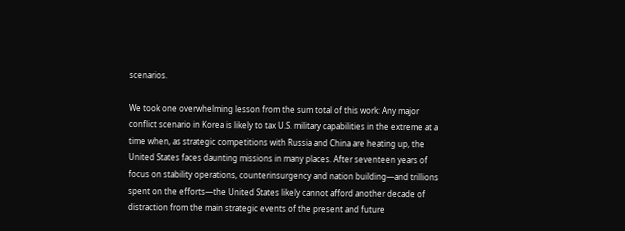scenarios.

We took one overwhelming lesson from the sum total of this work: Any major conflict scenario in Korea is likely to tax U.S. military capabilities in the extreme at a time when, as strategic competitions with Russia and China are heating up, the United States faces daunting missions in many places. After seventeen years of focus on stability operations, counterinsurgency and nation building—and trillions spent on the efforts—the United States likely cannot afford another decade of distraction from the main strategic events of the present and future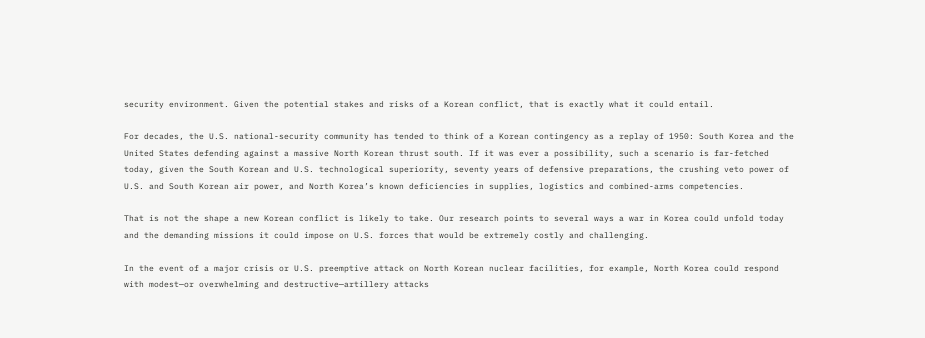security environment. Given the potential stakes and risks of a Korean conflict, that is exactly what it could entail.

For decades, the U.S. national-security community has tended to think of a Korean contingency as a replay of 1950: South Korea and the United States defending against a massive North Korean thrust south. If it was ever a possibility, such a scenario is far-fetched today, given the South Korean and U.S. technological superiority, seventy years of defensive preparations, the crushing veto power of U.S. and South Korean air power, and North Korea’s known deficiencies in supplies, logistics and combined-arms competencies.

That is not the shape a new Korean conflict is likely to take. Our research points to several ways a war in Korea could unfold today and the demanding missions it could impose on U.S. forces that would be extremely costly and challenging.

In the event of a major crisis or U.S. preemptive attack on North Korean nuclear facilities, for example, North Korea could respond with modest—or overwhelming and destructive—artillery attacks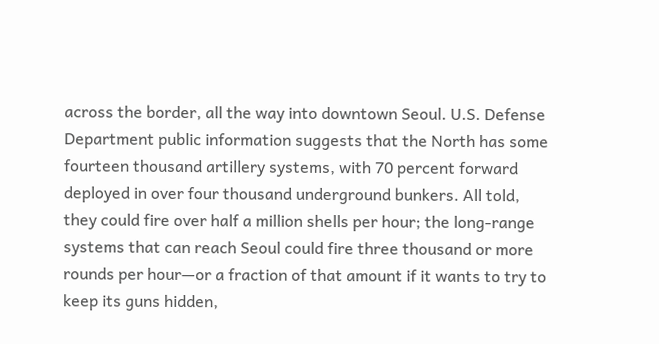across the border, all the way into downtown Seoul. U.S. Defense Department public information suggests that the North has some fourteen thousand artillery systems, with 70 percent forward deployed in over four thousand underground bunkers. All told, they could fire over half a million shells per hour; the long-range systems that can reach Seoul could fire three thousand or more rounds per hour—or a fraction of that amount if it wants to try to keep its guns hidden,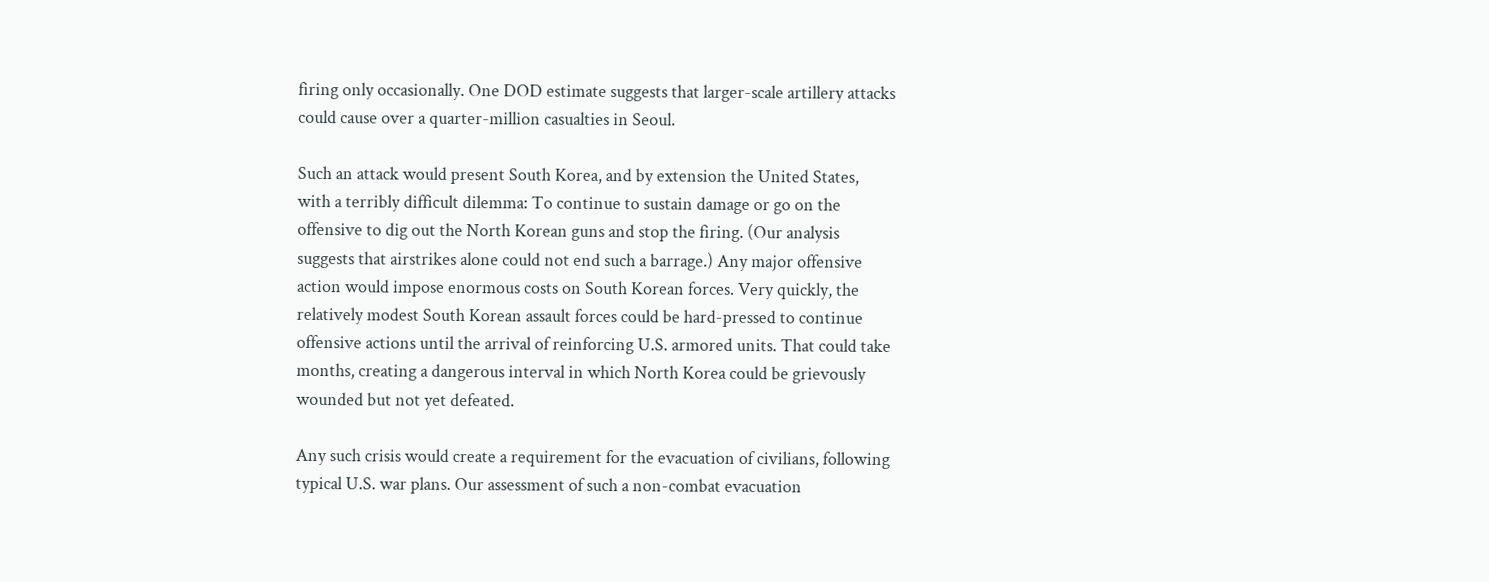firing only occasionally. One DOD estimate suggests that larger-scale artillery attacks could cause over a quarter-million casualties in Seoul.

Such an attack would present South Korea, and by extension the United States, with a terribly difficult dilemma: To continue to sustain damage or go on the offensive to dig out the North Korean guns and stop the firing. (Our analysis suggests that airstrikes alone could not end such a barrage.) Any major offensive action would impose enormous costs on South Korean forces. Very quickly, the relatively modest South Korean assault forces could be hard-pressed to continue offensive actions until the arrival of reinforcing U.S. armored units. That could take months, creating a dangerous interval in which North Korea could be grievously wounded but not yet defeated.

Any such crisis would create a requirement for the evacuation of civilians, following typical U.S. war plans. Our assessment of such a non-combat evacuation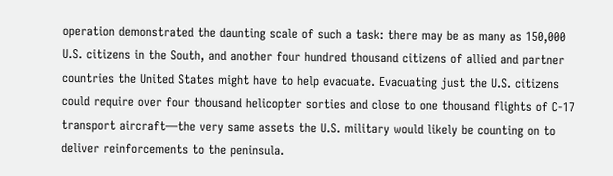operation demonstrated the daunting scale of such a task: there may be as many as 150,000 U.S. citizens in the South, and another four hundred thousand citizens of allied and partner countries the United States might have to help evacuate. Evacuating just the U.S. citizens could require over four thousand helicopter sorties and close to one thousand flights of C-17 transport aircraft—the very same assets the U.S. military would likely be counting on to deliver reinforcements to the peninsula.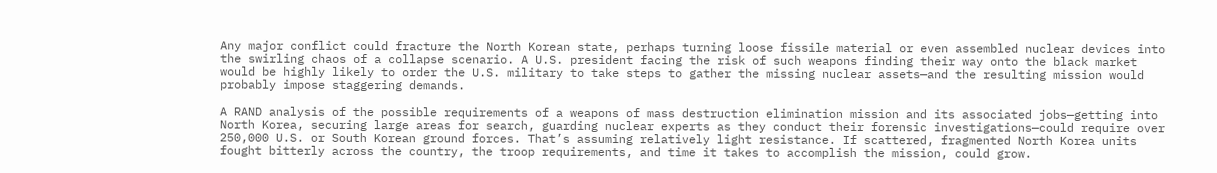Any major conflict could fracture the North Korean state, perhaps turning loose fissile material or even assembled nuclear devices into the swirling chaos of a collapse scenario. A U.S. president facing the risk of such weapons finding their way onto the black market would be highly likely to order the U.S. military to take steps to gather the missing nuclear assets—and the resulting mission would probably impose staggering demands.

A RAND analysis of the possible requirements of a weapons of mass destruction elimination mission and its associated jobs—getting into North Korea, securing large areas for search, guarding nuclear experts as they conduct their forensic investigations—could require over 250,000 U.S. or South Korean ground forces. That’s assuming relatively light resistance. If scattered, fragmented North Korea units fought bitterly across the country, the troop requirements, and time it takes to accomplish the mission, could grow.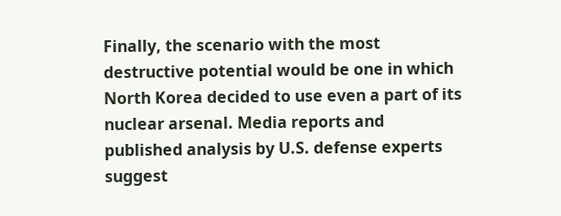Finally, the scenario with the most destructive potential would be one in which North Korea decided to use even a part of its nuclear arsenal. Media reports and published analysis by U.S. defense experts suggest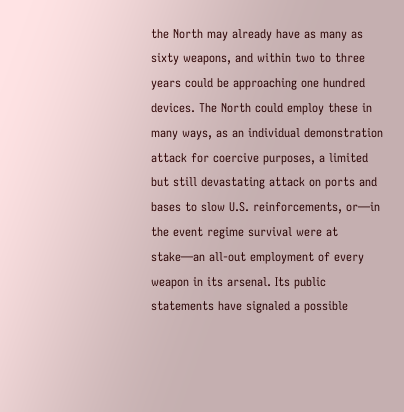the North may already have as many as sixty weapons, and within two to three years could be approaching one hundred devices. The North could employ these in many ways, as an individual demonstration attack for coercive purposes, a limited but still devastating attack on ports and bases to slow U.S. reinforcements, or—in the event regime survival were at stake—an all-out employment of every weapon in its arsenal. Its public statements have signaled a possible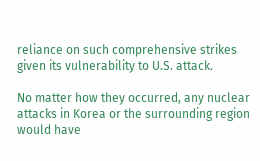reliance on such comprehensive strikes given its vulnerability to U.S. attack.

No matter how they occurred, any nuclear attacks in Korea or the surrounding region would have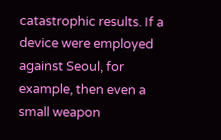catastrophic results. If a device were employed against Seoul, for example, then even a small weapon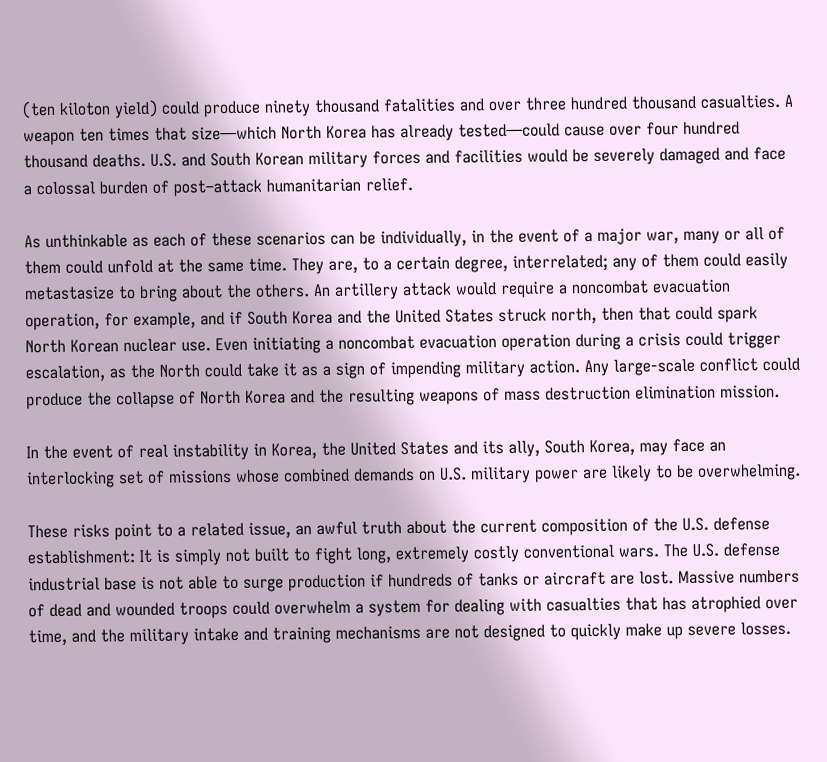(ten kiloton yield) could produce ninety thousand fatalities and over three hundred thousand casualties. A weapon ten times that size—which North Korea has already tested—could cause over four hundred thousand deaths. U.S. and South Korean military forces and facilities would be severely damaged and face a colossal burden of post–attack humanitarian relief.

As unthinkable as each of these scenarios can be individually, in the event of a major war, many or all of them could unfold at the same time. They are, to a certain degree, interrelated; any of them could easily metastasize to bring about the others. An artillery attack would require a noncombat evacuation operation, for example, and if South Korea and the United States struck north, then that could spark North Korean nuclear use. Even initiating a noncombat evacuation operation during a crisis could trigger escalation, as the North could take it as a sign of impending military action. Any large-scale conflict could produce the collapse of North Korea and the resulting weapons of mass destruction elimination mission.

In the event of real instability in Korea, the United States and its ally, South Korea, may face an interlocking set of missions whose combined demands on U.S. military power are likely to be overwhelming.

These risks point to a related issue, an awful truth about the current composition of the U.S. defense establishment: It is simply not built to fight long, extremely costly conventional wars. The U.S. defense industrial base is not able to surge production if hundreds of tanks or aircraft are lost. Massive numbers of dead and wounded troops could overwhelm a system for dealing with casualties that has atrophied over time, and the military intake and training mechanisms are not designed to quickly make up severe losses.